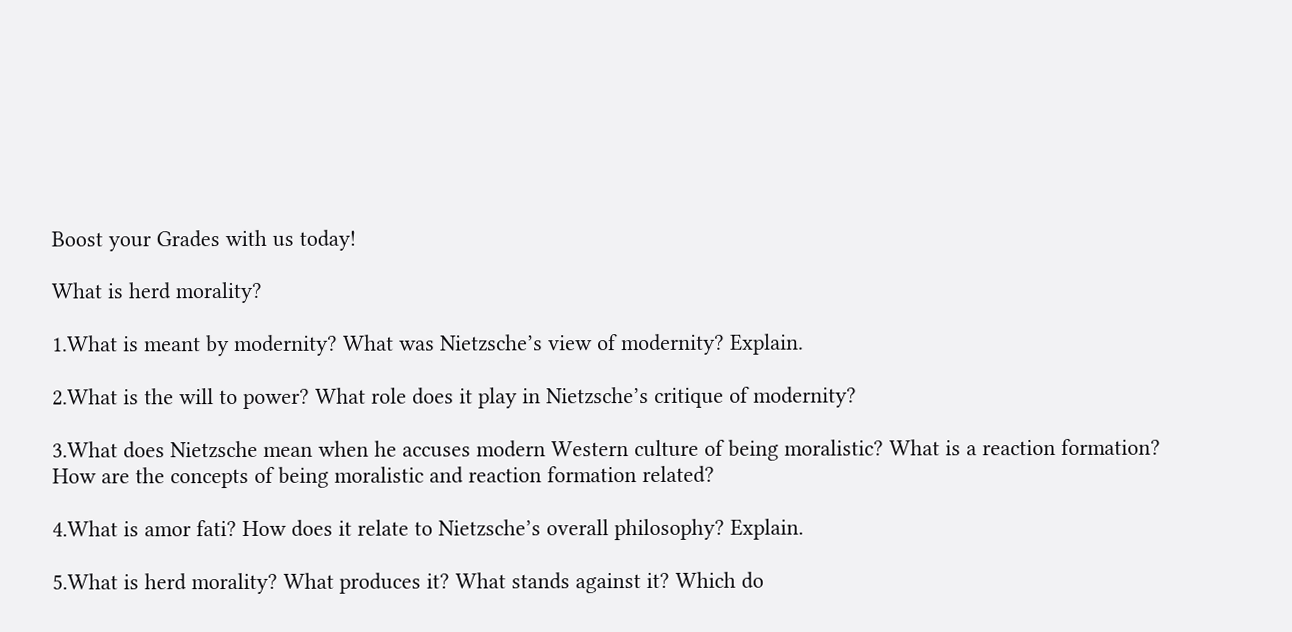Boost your Grades with us today!

What is herd morality?

1.What is meant by modernity? What was Nietzsche’s view of modernity? Explain.

2.What is the will to power? What role does it play in Nietzsche’s critique of modernity?

3.What does Nietzsche mean when he accuses modern Western culture of being moralistic? What is a reaction formation? How are the concepts of being moralistic and reaction formation related?

4.What is amor fati? How does it relate to Nietzsche’s overall philosophy? Explain.

5.What is herd morality? What produces it? What stands against it? Which do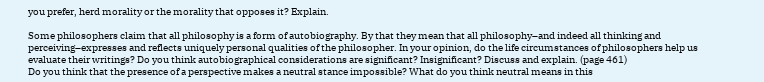you prefer, herd morality or the morality that opposes it? Explain.

Some philosophers claim that all philosophy is a form of autobiography. By that they mean that all philosophy–and indeed all thinking and perceiving–expresses and reflects uniquely personal qualities of the philosopher. In your opinion, do the life circumstances of philosophers help us evaluate their writings? Do you think autobiographical considerations are significant? Insignificant? Discuss and explain. (page 461)
Do you think that the presence of a perspective makes a neutral stance impossible? What do you think neutral means in this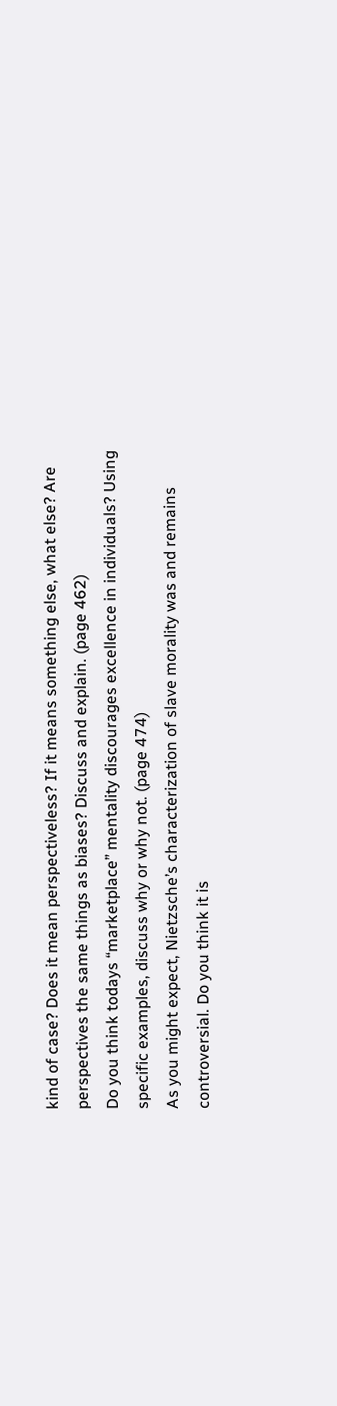kind of case? Does it mean perspectiveless? If it means something else, what else? Are perspectives the same things as biases? Discuss and explain. (page 462)
Do you think todays “marketplace” mentality discourages excellence in individuals? Using specific examples, discuss why or why not. (page 474)
As you might expect, Nietzsche’s characterization of slave morality was and remains controversial. Do you think it is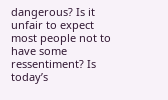dangerous? Is it unfair to expect most people not to have some ressentiment? Is today’s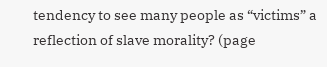tendency to see many people as “victims” a reflection of slave morality? (page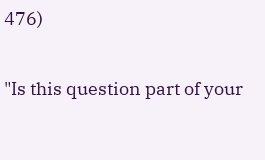476)


"Is this question part of your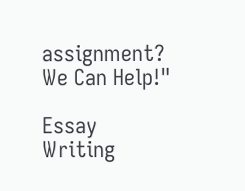assignment? We Can Help!"

Essay Writing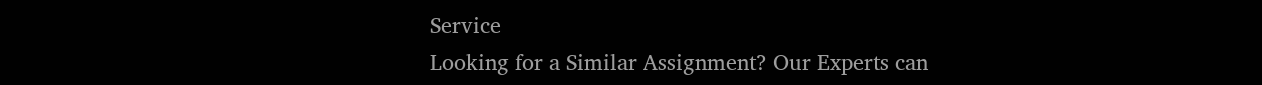Service
Looking for a Similar Assignment? Our Experts can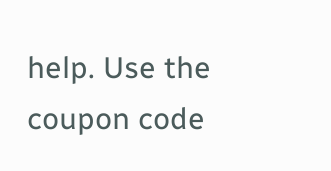help. Use the coupon code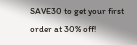SAVE30 to get your first order at 30% off!